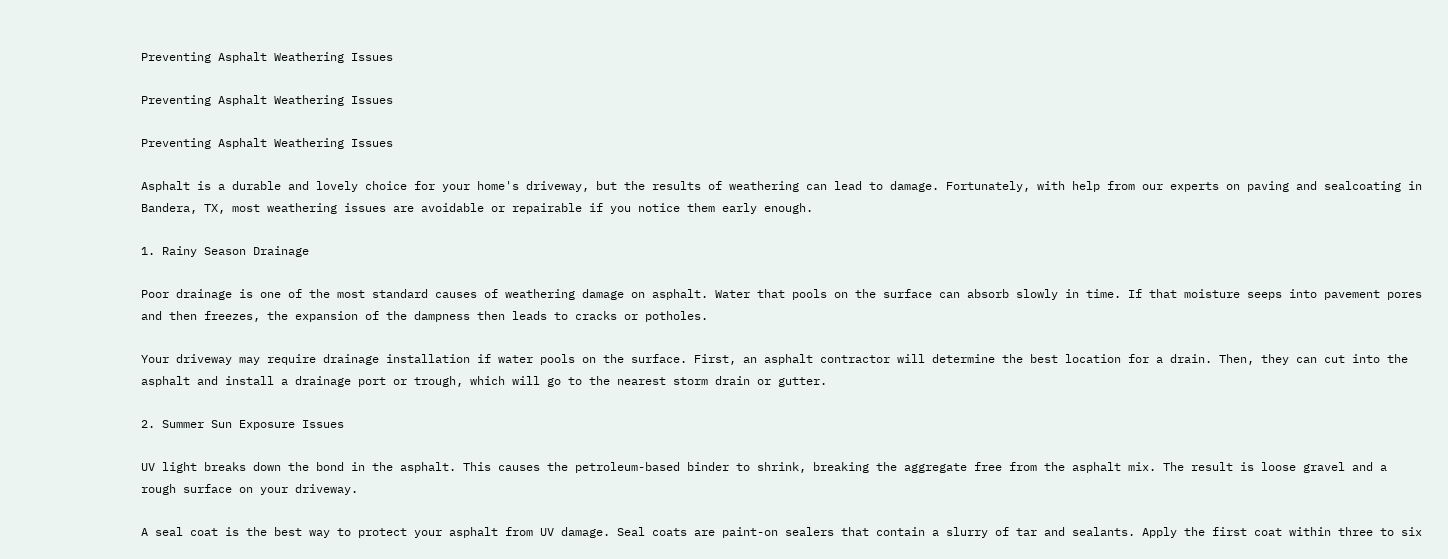Preventing Asphalt Weathering Issues

Preventing Asphalt Weathering Issues

Preventing Asphalt Weathering Issues

Asphalt is a durable and lovely choice for your home's driveway, but the results of weathering can lead to damage. Fortunately, with help from our experts on paving and sealcoating in Bandera, TX, most weathering issues are avoidable or repairable if you notice them early enough.

1. Rainy Season Drainage

Poor drainage is one of the most standard causes of weathering damage on asphalt. Water that pools on the surface can absorb slowly in time. If that moisture seeps into pavement pores and then freezes, the expansion of the dampness then leads to cracks or potholes.

Your driveway may require drainage installation if water pools on the surface. First, an asphalt contractor will determine the best location for a drain. Then, they can cut into the asphalt and install a drainage port or trough, which will go to the nearest storm drain or gutter.

2. Summer Sun Exposure Issues

UV light breaks down the bond in the asphalt. This causes the petroleum-based binder to shrink, breaking the aggregate free from the asphalt mix. The result is loose gravel and a rough surface on your driveway.

A seal coat is the best way to protect your asphalt from UV damage. Seal coats are paint-on sealers that contain a slurry of tar and sealants. Apply the first coat within three to six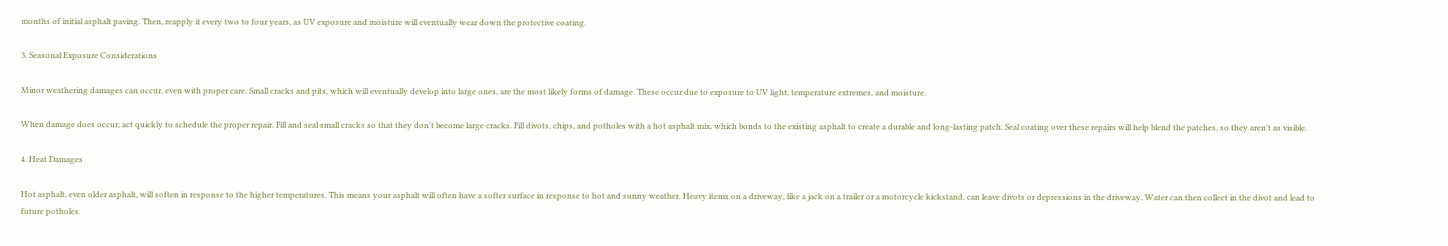months of initial asphalt paving. Then, reapply it every two to four years, as UV exposure and moisture will eventually wear down the protective coating.

3. Seasonal Exposure Considerations

Minor weathering damages can occur, even with proper care. Small cracks and pits, which will eventually develop into large ones, are the most likely forms of damage. These occur due to exposure to UV light, temperature extremes, and moisture.

When damage does occur, act quickly to schedule the proper repair. Fill and seal small cracks so that they don't become large cracks. Fill divots, chips, and potholes with a hot asphalt mix, which bonds to the existing asphalt to create a durable and long-lasting patch. Seal coating over these repairs will help blend the patches, so they aren't as visible.

4. Heat Damages

Hot asphalt, even older asphalt, will soften in response to the higher temperatures. This means your asphalt will often have a softer surface in response to hot and sunny weather. Heavy items on a driveway, like a jack on a trailer or a motorcycle kickstand, can leave divots or depressions in the driveway. Water can then collect in the divot and lead to future potholes.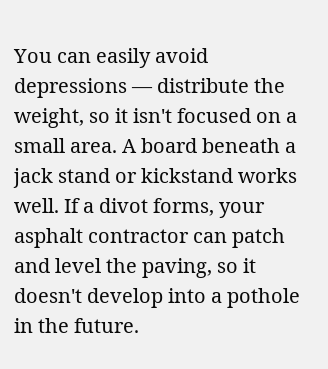You can easily avoid depressions — distribute the weight, so it isn't focused on a small area. A board beneath a jack stand or kickstand works well. If a divot forms, your asphalt contractor can patch and level the paving, so it doesn't develop into a pothole in the future.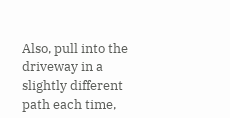Also, pull into the driveway in a slightly different path each time,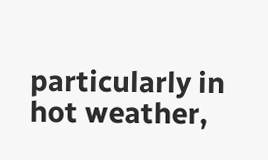particularly in hot weather,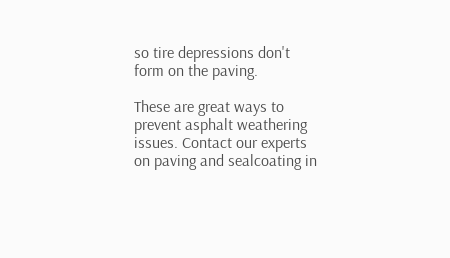so tire depressions don't form on the paving.

These are great ways to prevent asphalt weathering issues. Contact our experts on paving and sealcoating in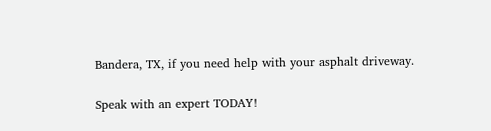Bandera, TX, if you need help with your asphalt driveway.

Speak with an expert TODAY!